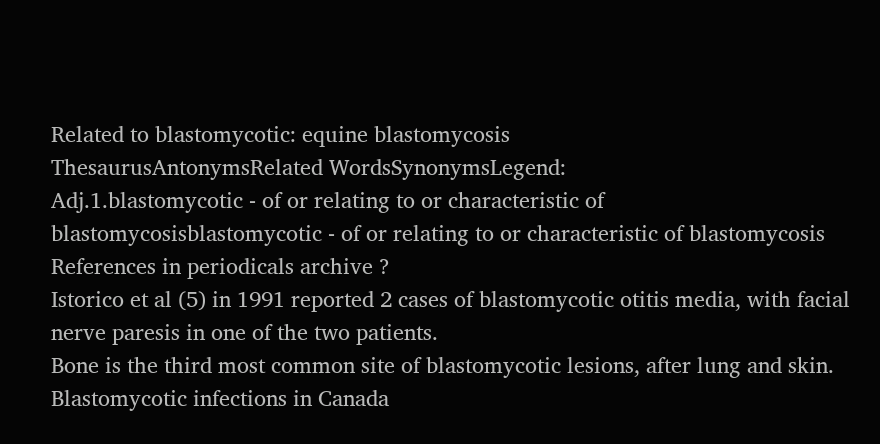Related to blastomycotic: equine blastomycosis
ThesaurusAntonymsRelated WordsSynonymsLegend:
Adj.1.blastomycotic - of or relating to or characteristic of blastomycosisblastomycotic - of or relating to or characteristic of blastomycosis
References in periodicals archive ?
Istorico et al (5) in 1991 reported 2 cases of blastomycotic otitis media, with facial nerve paresis in one of the two patients.
Bone is the third most common site of blastomycotic lesions, after lung and skin.
Blastomycotic infections in Canada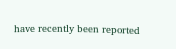have recently been reported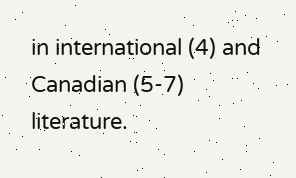in international (4) and Canadian (5-7) literature.